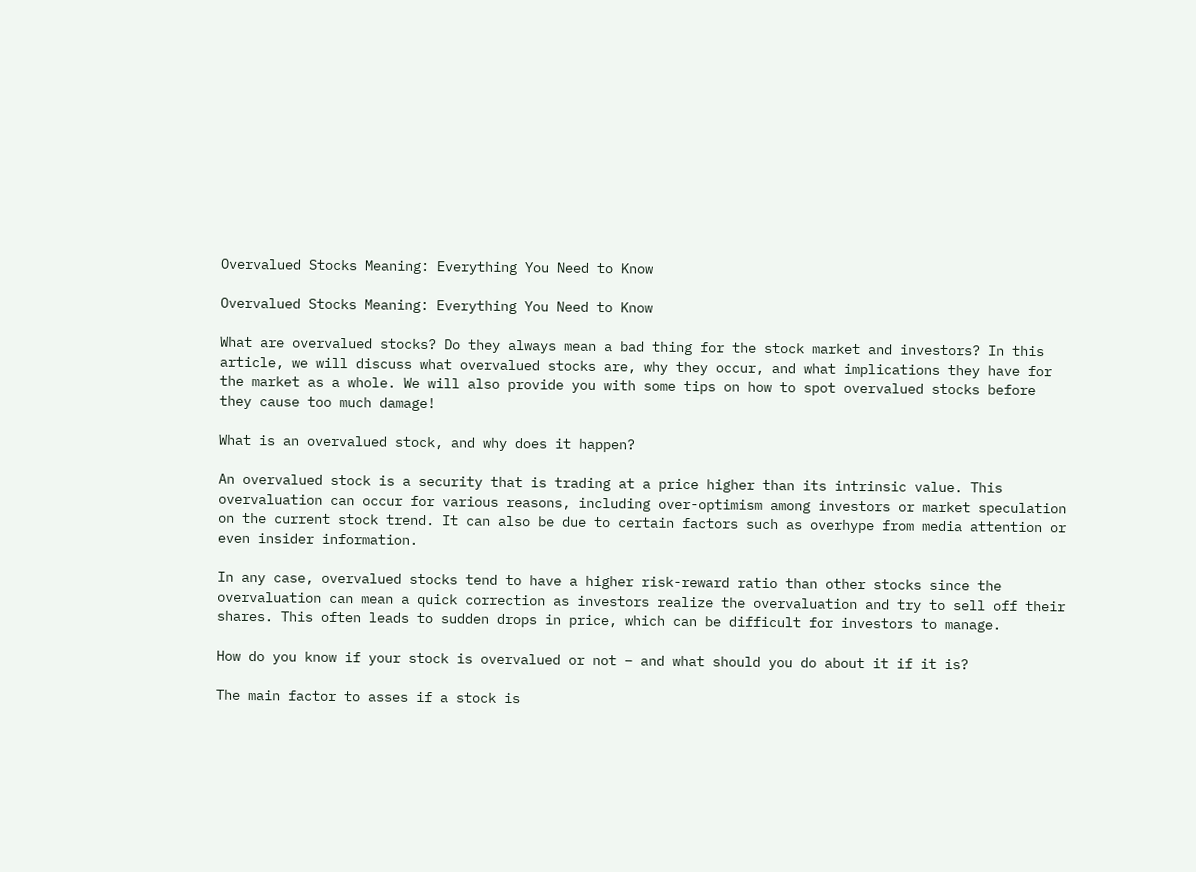Overvalued Stocks Meaning: Everything You Need to Know

Overvalued Stocks Meaning: Everything You Need to Know

What are overvalued stocks? Do they always mean a bad thing for the stock market and investors? In this article, we will discuss what overvalued stocks are, why they occur, and what implications they have for the market as a whole. We will also provide you with some tips on how to spot overvalued stocks before they cause too much damage!

What is an overvalued stock, and why does it happen?

An overvalued stock is a security that is trading at a price higher than its intrinsic value. This overvaluation can occur for various reasons, including over-optimism among investors or market speculation on the current stock trend. It can also be due to certain factors such as overhype from media attention or even insider information.

In any case, overvalued stocks tend to have a higher risk-reward ratio than other stocks since the overvaluation can mean a quick correction as investors realize the overvaluation and try to sell off their shares. This often leads to sudden drops in price, which can be difficult for investors to manage.

How do you know if your stock is overvalued or not – and what should you do about it if it is?

The main factor to asses if a stock is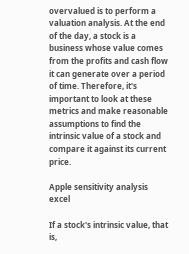overvalued is to perform a valuation analysis. At the end of the day, a stock is a business whose value comes from the profits and cash flow it can generate over a period of time. Therefore, it's important to look at these metrics and make reasonable assumptions to find the intrinsic value of a stock and compare it against its current price.

Apple sensitivity analysis excel

If a stock's intrinsic value, that is,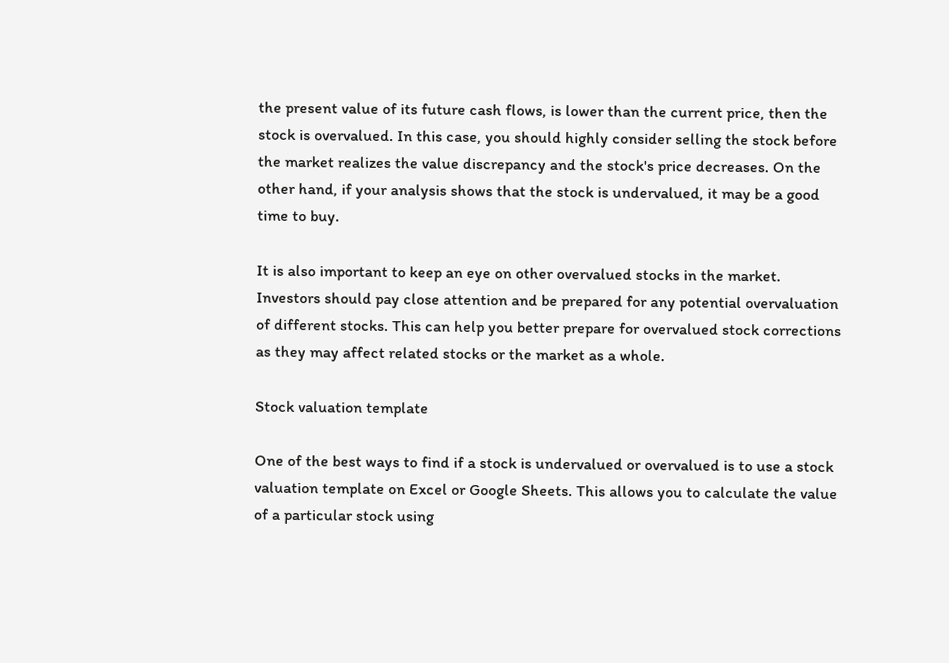the present value of its future cash flows, is lower than the current price, then the stock is overvalued. In this case, you should highly consider selling the stock before the market realizes the value discrepancy and the stock's price decreases. On the other hand, if your analysis shows that the stock is undervalued, it may be a good time to buy.

It is also important to keep an eye on other overvalued stocks in the market. Investors should pay close attention and be prepared for any potential overvaluation of different stocks. This can help you better prepare for overvalued stock corrections as they may affect related stocks or the market as a whole.

Stock valuation template

One of the best ways to find if a stock is undervalued or overvalued is to use a stock valuation template on Excel or Google Sheets. This allows you to calculate the value of a particular stock using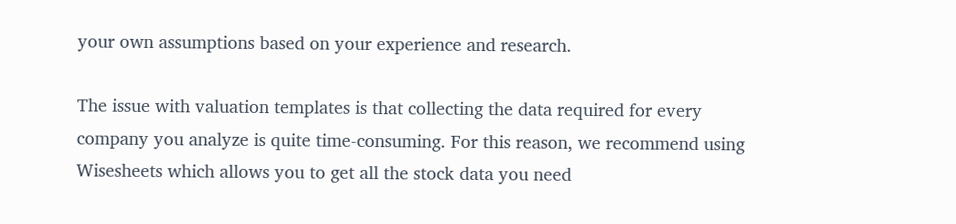your own assumptions based on your experience and research.

The issue with valuation templates is that collecting the data required for every company you analyze is quite time-consuming. For this reason, we recommend using Wisesheets which allows you to get all the stock data you need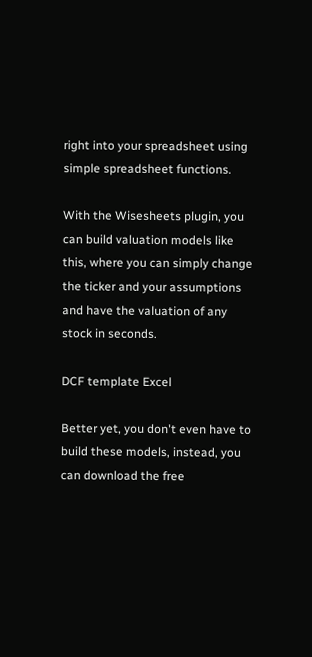right into your spreadsheet using simple spreadsheet functions.

With the Wisesheets plugin, you can build valuation models like this, where you can simply change the ticker and your assumptions and have the valuation of any stock in seconds.

DCF template Excel

Better yet, you don't even have to build these models, instead, you can download the free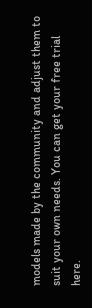models made by the community and adjust them to suit your own needs. You can get your free trial here.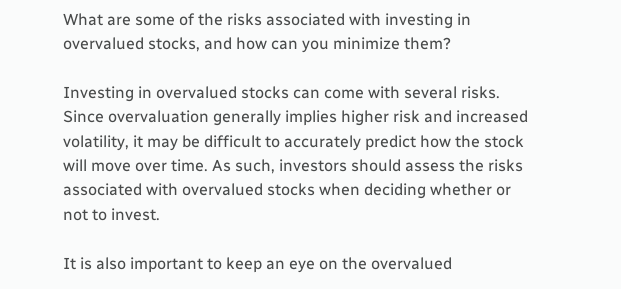What are some of the risks associated with investing in overvalued stocks, and how can you minimize them?

Investing in overvalued stocks can come with several risks. Since overvaluation generally implies higher risk and increased volatility, it may be difficult to accurately predict how the stock will move over time. As such, investors should assess the risks associated with overvalued stocks when deciding whether or not to invest.

It is also important to keep an eye on the overvalued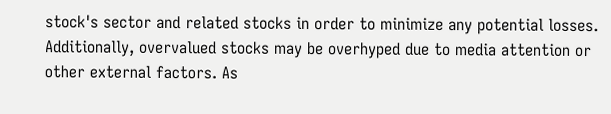stock's sector and related stocks in order to minimize any potential losses. Additionally, overvalued stocks may be overhyped due to media attention or other external factors. As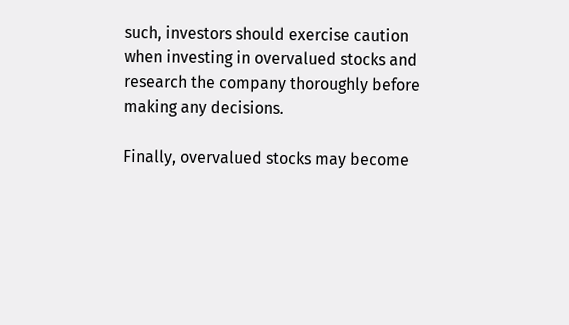such, investors should exercise caution when investing in overvalued stocks and research the company thoroughly before making any decisions.

Finally, overvalued stocks may become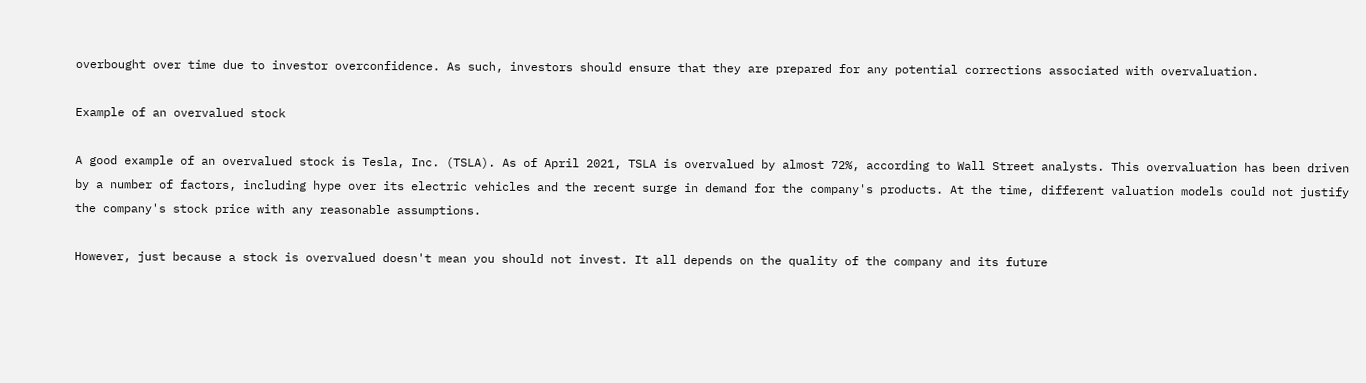overbought over time due to investor overconfidence. As such, investors should ensure that they are prepared for any potential corrections associated with overvaluation.

Example of an overvalued stock

A good example of an overvalued stock is Tesla, Inc. (TSLA). As of April 2021, TSLA is overvalued by almost 72%, according to Wall Street analysts. This overvaluation has been driven by a number of factors, including hype over its electric vehicles and the recent surge in demand for the company's products. At the time, different valuation models could not justify the company's stock price with any reasonable assumptions.

However, just because a stock is overvalued doesn't mean you should not invest. It all depends on the quality of the company and its future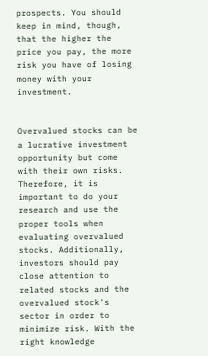prospects. You should keep in mind, though, that the higher the price you pay, the more risk you have of losing money with your investment.


Overvalued stocks can be a lucrative investment opportunity but come with their own risks. Therefore, it is important to do your research and use the proper tools when evaluating overvalued stocks. Additionally, investors should pay close attention to related stocks and the overvalued stock's sector in order to minimize risk. With the right knowledge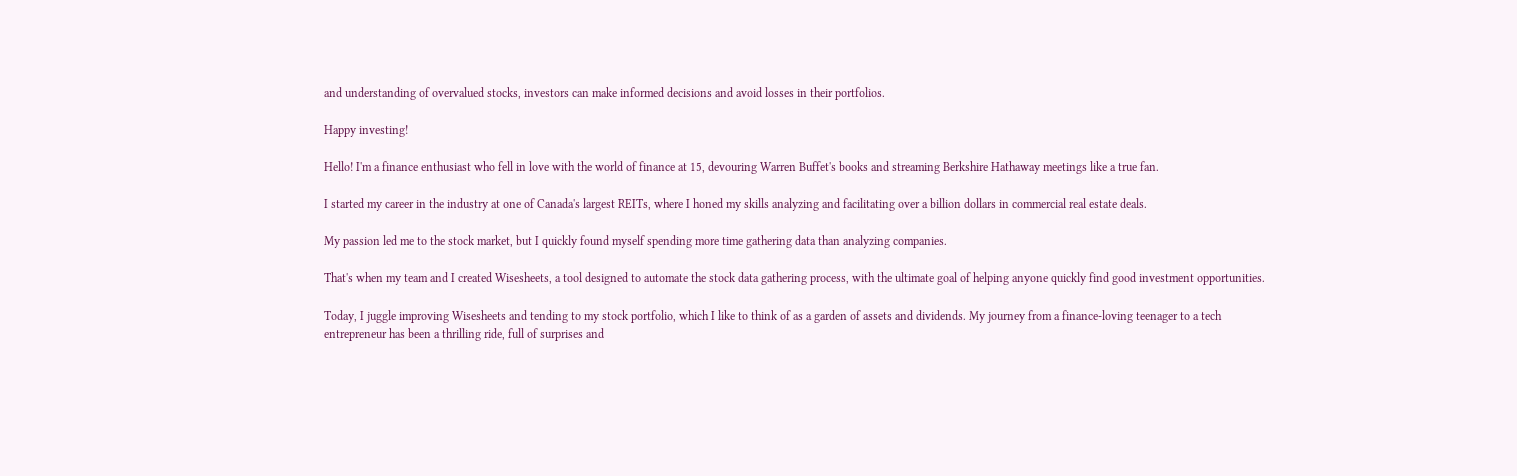and understanding of overvalued stocks, investors can make informed decisions and avoid losses in their portfolios.

Happy investing!

Hello! I'm a finance enthusiast who fell in love with the world of finance at 15, devouring Warren Buffet's books and streaming Berkshire Hathaway meetings like a true fan.

I started my career in the industry at one of Canada's largest REITs, where I honed my skills analyzing and facilitating over a billion dollars in commercial real estate deals.

My passion led me to the stock market, but I quickly found myself spending more time gathering data than analyzing companies.

That's when my team and I created Wisesheets, a tool designed to automate the stock data gathering process, with the ultimate goal of helping anyone quickly find good investment opportunities.

Today, I juggle improving Wisesheets and tending to my stock portfolio, which I like to think of as a garden of assets and dividends. My journey from a finance-loving teenager to a tech entrepreneur has been a thrilling ride, full of surprises and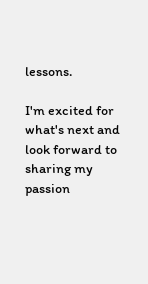lessons.

I'm excited for what's next and look forward to sharing my passion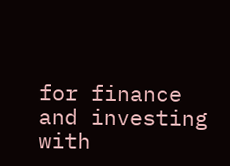for finance and investing with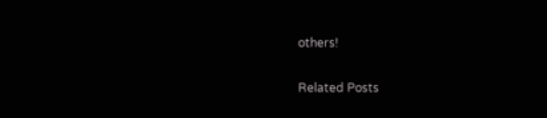others!

Related Posts